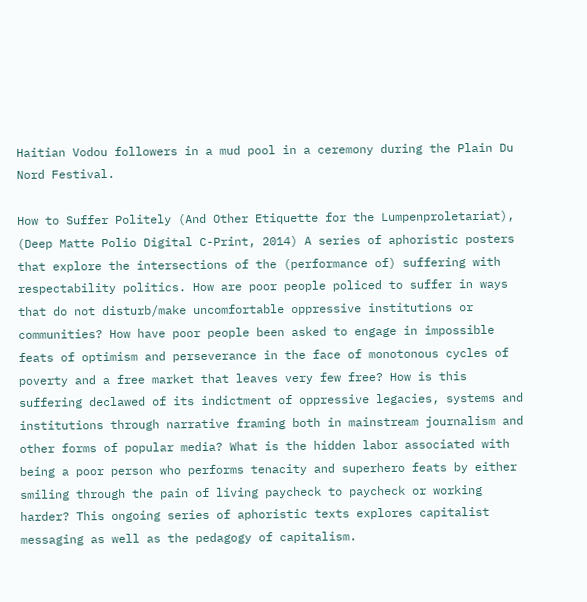Haitian Vodou followers in a mud pool in a ceremony during the Plain Du Nord Festival.

How to Suffer Politely (And Other Etiquette for the Lumpenproletariat), (Deep Matte Polio Digital C-Print, 2014) A series of aphoristic posters that explore the intersections of the (performance of) suffering with respectability politics. How are poor people policed to suffer in ways that do not disturb/make uncomfortable oppressive institutions or communities? How have poor people been asked to engage in impossible feats of optimism and perseverance in the face of monotonous cycles of poverty and a free market that leaves very few free? How is this suffering declawed of its indictment of oppressive legacies, systems and institutions through narrative framing both in mainstream journalism and other forms of popular media? What is the hidden labor associated with being a poor person who performs tenacity and superhero feats by either smiling through the pain of living paycheck to paycheck or working harder? This ongoing series of aphoristic texts explores capitalist messaging as well as the pedagogy of capitalism.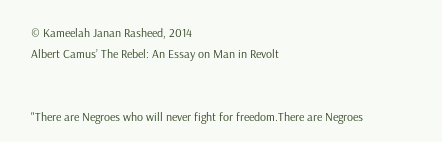© Kameelah Janan Rasheed, 2014
Albert Camus’ The Rebel: An Essay on Man in Revolt


"There are Negroes who will never fight for freedom.There are Negroes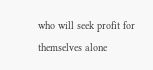who will seek profit for themselves alone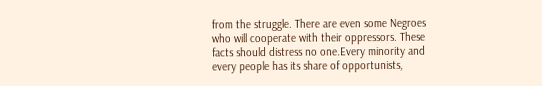from the struggle. There are even some Negroes who will cooperate with their oppressors. These facts should distress no one.Every minority and every people has its share of opportunists,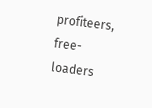profiteers, free-loaders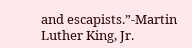and escapists.”-Martin Luther King, Jr.